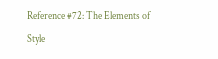Reference #72: The Elements of Style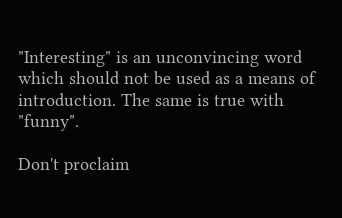"Interesting" is an unconvincing word which should not be used as a means of introduction. The same is true with "funny".

Don't proclaim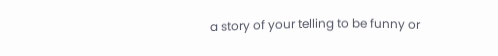a story of your telling to be funny or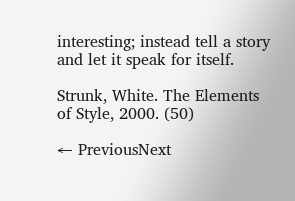interesting; instead tell a story and let it speak for itself.

Strunk, White. The Elements of Style, 2000. (50)

← PreviousNext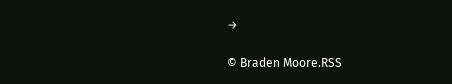→

© Braden Moore.RSS